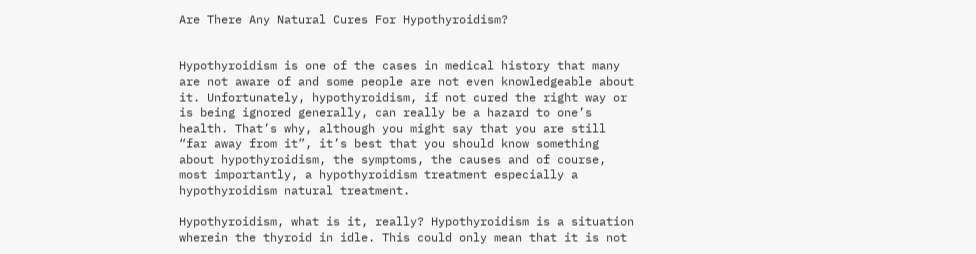Are There Any Natural Cures For Hypothyroidism?


Hypothyroidism is one of the cases in medical history that many are not aware of and some people are not even knowledgeable about it. Unfortunately, hypothyroidism, if not cured the right way or is being ignored generally, can really be a hazard to one’s health. That’s why, although you might say that you are still “far away from it”, it’s best that you should know something about hypothyroidism, the symptoms, the causes and of course, most importantly, a hypothyroidism treatment especially a hypothyroidism natural treatment.

Hypothyroidism, what is it, really? Hypothyroidism is a situation wherein the thyroid in idle. This could only mean that it is not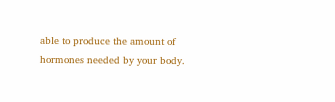able to produce the amount of hormones needed by your body.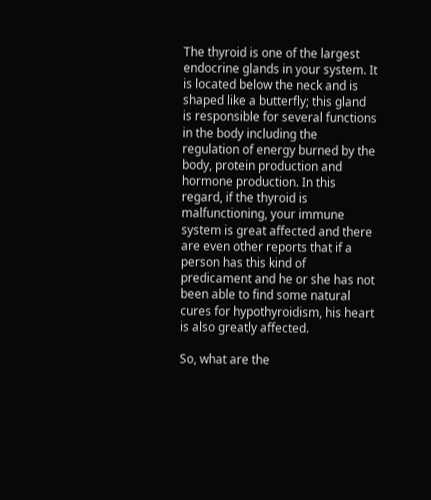The thyroid is one of the largest endocrine glands in your system. It is located below the neck and is shaped like a butterfly; this gland is responsible for several functions in the body including the regulation of energy burned by the body, protein production and hormone production. In this regard, if the thyroid is malfunctioning, your immune system is great affected and there are even other reports that if a person has this kind of predicament and he or she has not been able to find some natural cures for hypothyroidism, his heart is also greatly affected.

So, what are the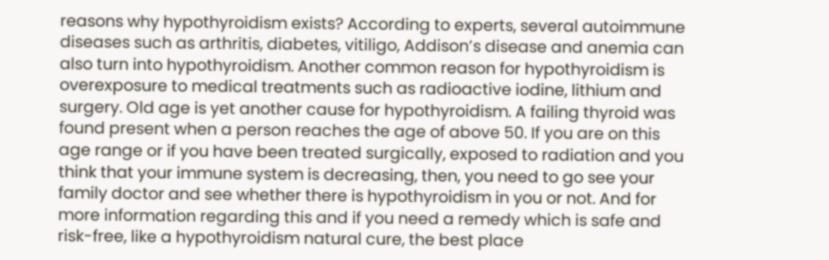reasons why hypothyroidism exists? According to experts, several autoimmune diseases such as arthritis, diabetes, vitiligo, Addison’s disease and anemia can also turn into hypothyroidism. Another common reason for hypothyroidism is overexposure to medical treatments such as radioactive iodine, lithium and surgery. Old age is yet another cause for hypothyroidism. A failing thyroid was found present when a person reaches the age of above 50. If you are on this age range or if you have been treated surgically, exposed to radiation and you think that your immune system is decreasing, then, you need to go see your family doctor and see whether there is hypothyroidism in you or not. And for more information regarding this and if you need a remedy which is safe and risk-free, like a hypothyroidism natural cure, the best place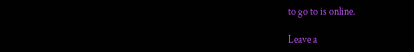to go to is online.

Leave a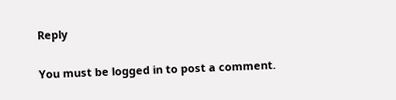Reply

You must be logged in to post a comment.